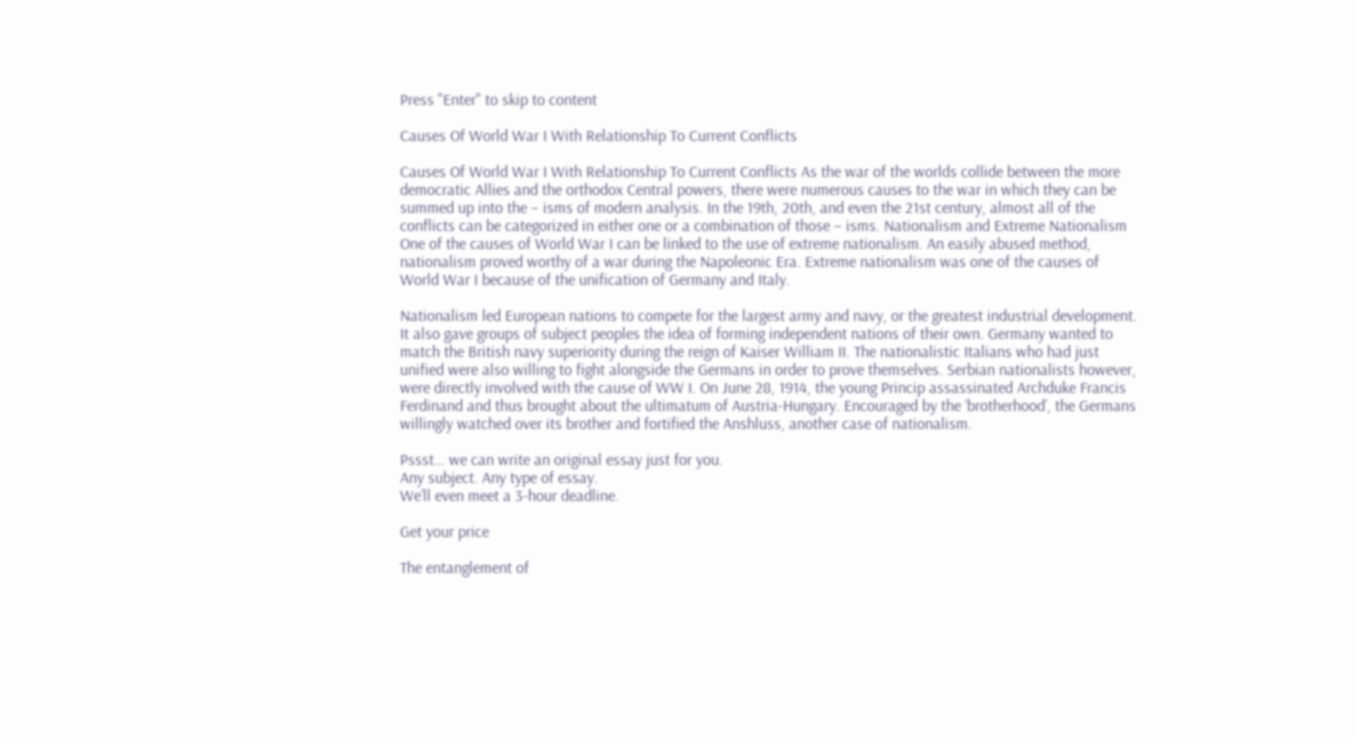Press "Enter" to skip to content

Causes Of World War I With Relationship To Current Conflicts

Causes Of World War I With Relationship To Current Conflicts As the war of the worlds collide between the more democratic Allies and the orthodox Central powers, there were numerous causes to the war in which they can be summed up into the – isms of modern analysis. In the 19th, 20th, and even the 21st century, almost all of the conflicts can be categorized in either one or a combination of those – isms. Nationalism and Extreme Nationalism One of the causes of World War I can be linked to the use of extreme nationalism. An easily abused method, nationalism proved worthy of a war during the Napoleonic Era. Extreme nationalism was one of the causes of World War I because of the unification of Germany and Italy.

Nationalism led European nations to compete for the largest army and navy, or the greatest industrial development. It also gave groups of subject peoples the idea of forming independent nations of their own. Germany wanted to match the British navy superiority during the reign of Kaiser William II. The nationalistic Italians who had just unified were also willing to fight alongside the Germans in order to prove themselves. Serbian nationalists however, were directly involved with the cause of WW I. On June 28, 1914, the young Princip assassinated Archduke Francis Ferdinand and thus brought about the ultimatum of Austria-Hungary. Encouraged by the ‘brotherhood’, the Germans willingly watched over its brother and fortified the Anshluss, another case of nationalism.

Pssst… we can write an original essay just for you.
Any subject. Any type of essay.
We’ll even meet a 3-hour deadline.

Get your price

The entanglement of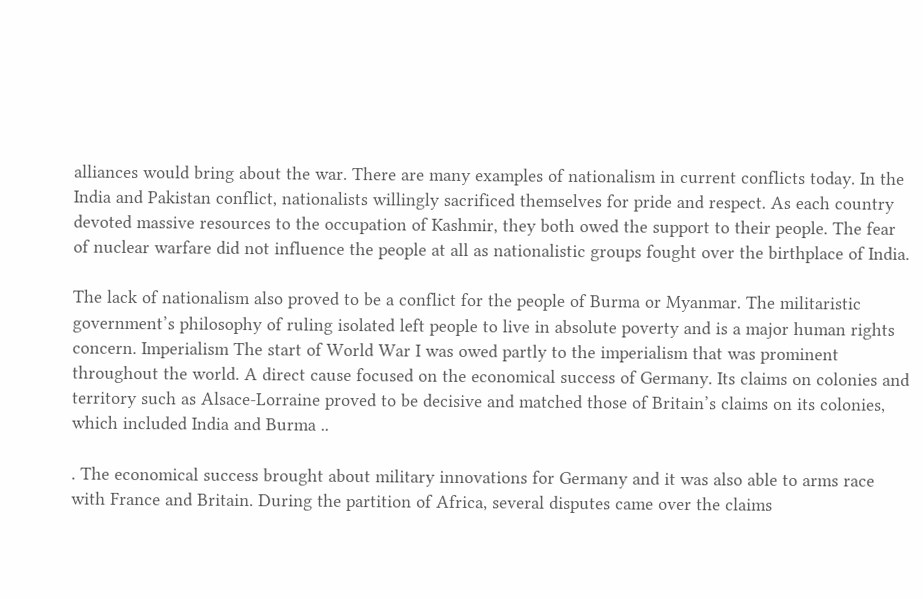alliances would bring about the war. There are many examples of nationalism in current conflicts today. In the India and Pakistan conflict, nationalists willingly sacrificed themselves for pride and respect. As each country devoted massive resources to the occupation of Kashmir, they both owed the support to their people. The fear of nuclear warfare did not influence the people at all as nationalistic groups fought over the birthplace of India.

The lack of nationalism also proved to be a conflict for the people of Burma or Myanmar. The militaristic government’s philosophy of ruling isolated left people to live in absolute poverty and is a major human rights concern. Imperialism The start of World War I was owed partly to the imperialism that was prominent throughout the world. A direct cause focused on the economical success of Germany. Its claims on colonies and territory such as Alsace-Lorraine proved to be decisive and matched those of Britain’s claims on its colonies, which included India and Burma ..

. The economical success brought about military innovations for Germany and it was also able to arms race with France and Britain. During the partition of Africa, several disputes came over the claims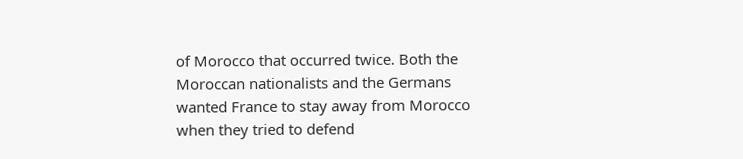of Morocco that occurred twice. Both the Moroccan nationalists and the Germans wanted France to stay away from Morocco when they tried to defend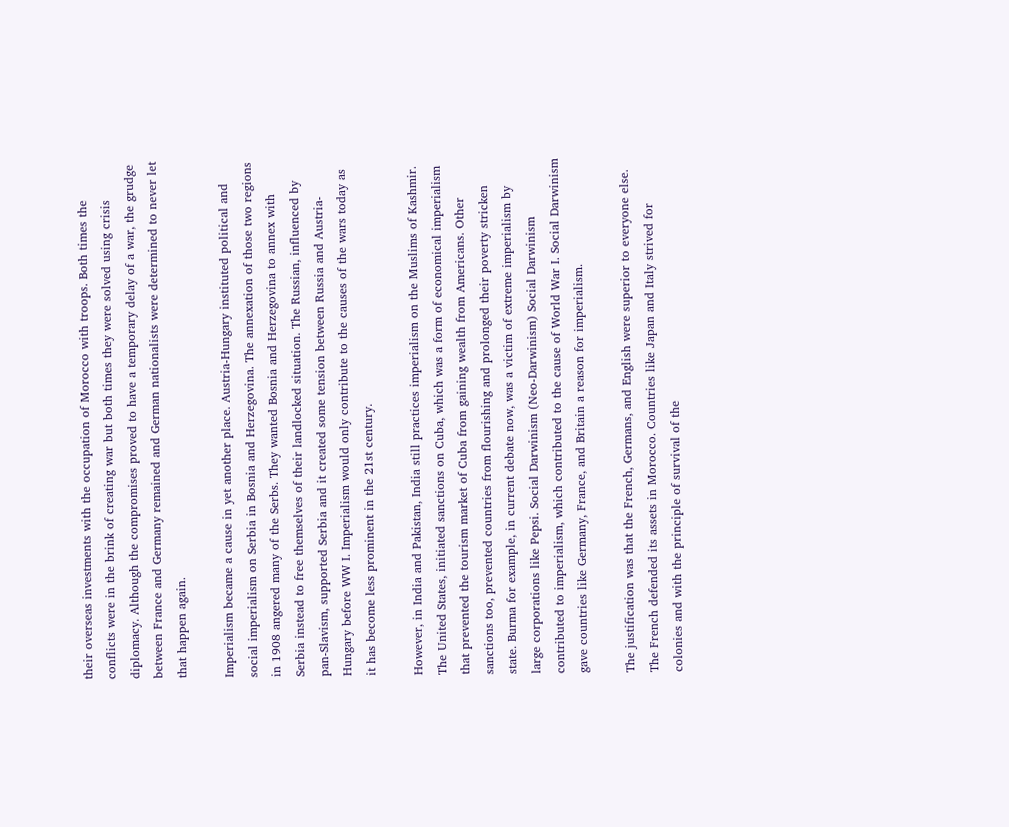their overseas investments with the occupation of Morocco with troops. Both times the conflicts were in the brink of creating war but both times they were solved using crisis diplomacy. Although the compromises proved to have a temporary delay of a war, the grudge between France and Germany remained and German nationalists were determined to never let that happen again.

Imperialism became a cause in yet another place. Austria-Hungary instituted political and social imperialism on Serbia in Bosnia and Herzegovina. The annexation of those two regions in 1908 angered many of the Serbs. They wanted Bosnia and Herzegovina to annex with Serbia instead to free themselves of their landlocked situation. The Russian, influenced by pan-Slavism, supported Serbia and it created some tension between Russia and Austria-Hungary before WW I. Imperialism would only contribute to the causes of the wars today as it has become less prominent in the 21st century.

However, in India and Pakistan, India still practices imperialism on the Muslims of Kashmir. The United States, initiated sanctions on Cuba, which was a form of economical imperialism that prevented the tourism market of Cuba from gaining wealth from Americans. Other sanctions too, prevented countries from flourishing and prolonged their poverty stricken state. Burma for example, in current debate now, was a victim of extreme imperialism by large corporations like Pepsi. Social Darwinism (Neo-Darwinism) Social Darwinism contributed to imperialism, which contributed to the cause of World War I. Social Darwinism gave countries like Germany, France, and Britain a reason for imperialism.

The justification was that the French, Germans, and English were superior to everyone else. The French defended its assets in Morocco. Countries like Japan and Italy strived for colonies and with the principle of survival of the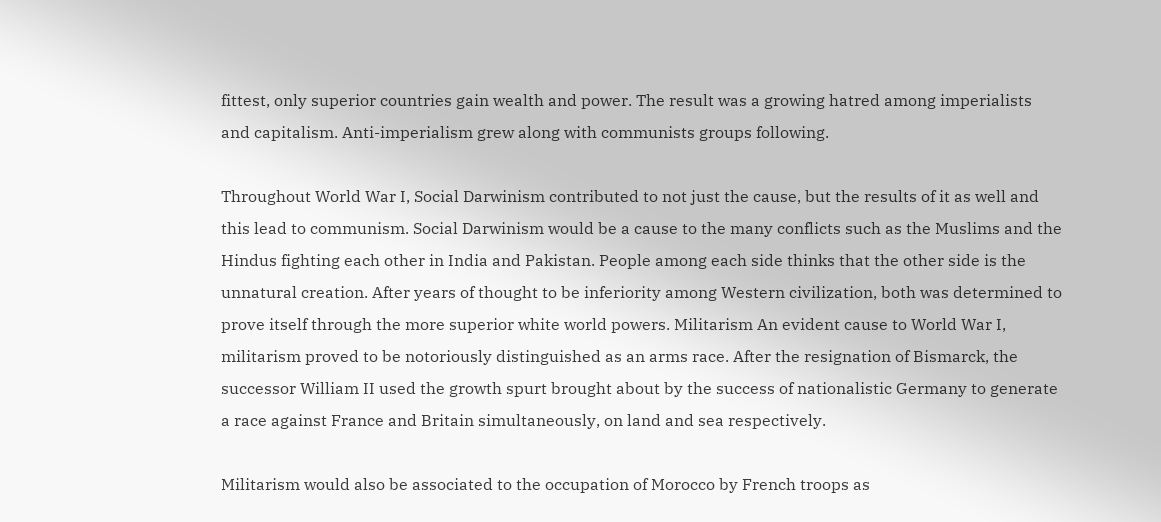fittest, only superior countries gain wealth and power. The result was a growing hatred among imperialists and capitalism. Anti-imperialism grew along with communists groups following.

Throughout World War I, Social Darwinism contributed to not just the cause, but the results of it as well and this lead to communism. Social Darwinism would be a cause to the many conflicts such as the Muslims and the Hindus fighting each other in India and Pakistan. People among each side thinks that the other side is the unnatural creation. After years of thought to be inferiority among Western civilization, both was determined to prove itself through the more superior white world powers. Militarism An evident cause to World War I, militarism proved to be notoriously distinguished as an arms race. After the resignation of Bismarck, the successor William II used the growth spurt brought about by the success of nationalistic Germany to generate a race against France and Britain simultaneously, on land and sea respectively.

Militarism would also be associated to the occupation of Morocco by French troops as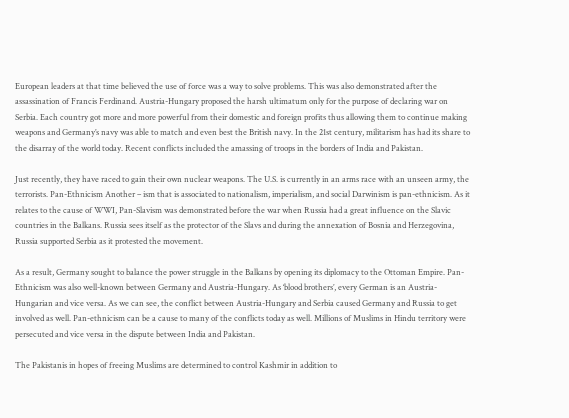European leaders at that time believed the use of force was a way to solve problems. This was also demonstrated after the assassination of Francis Ferdinand. Austria-Hungary proposed the harsh ultimatum only for the purpose of declaring war on Serbia. Each country got more and more powerful from their domestic and foreign profits thus allowing them to continue making weapons and Germany’s navy was able to match and even best the British navy. In the 21st century, militarism has had its share to the disarray of the world today. Recent conflicts included the amassing of troops in the borders of India and Pakistan.

Just recently, they have raced to gain their own nuclear weapons. The U.S. is currently in an arms race with an unseen army, the terrorists. Pan-Ethnicism Another – ism that is associated to nationalism, imperialism, and social Darwinism is pan-ethnicism. As it relates to the cause of WWI, Pan-Slavism was demonstrated before the war when Russia had a great influence on the Slavic countries in the Balkans. Russia sees itself as the protector of the Slavs and during the annexation of Bosnia and Herzegovina, Russia supported Serbia as it protested the movement.

As a result, Germany sought to balance the power struggle in the Balkans by opening its diplomacy to the Ottoman Empire. Pan-Ethnicism was also well-known between Germany and Austria-Hungary. As ‘blood brothers’, every German is an Austria-Hungarian and vice versa. As we can see, the conflict between Austria-Hungary and Serbia caused Germany and Russia to get involved as well. Pan-ethnicism can be a cause to many of the conflicts today as well. Millions of Muslims in Hindu territory were persecuted and vice versa in the dispute between India and Pakistan.

The Pakistanis in hopes of freeing Muslims are determined to control Kashmir in addition to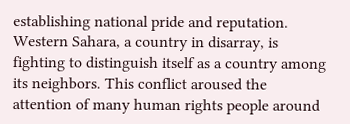establishing national pride and reputation. Western Sahara, a country in disarray, is fighting to distinguish itself as a country among its neighbors. This conflict aroused the attention of many human rights people around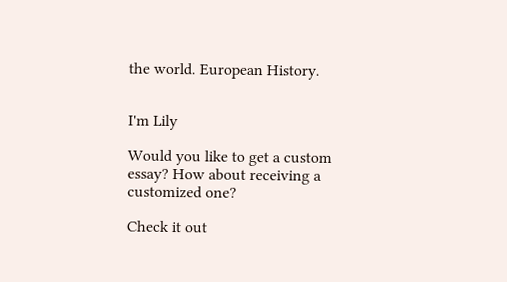the world. European History.


I'm Lily

Would you like to get a custom essay? How about receiving a customized one?

Check it out